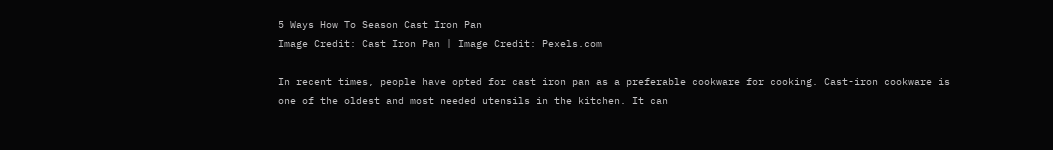5 Ways How To Season Cast Iron Pan
Image Credit: Cast Iron Pan | Image Credit: Pexels.com

In recent times, people have opted for cast iron pan as a preferable cookware for cooking. Cast-iron cookware is one of the oldest and most needed utensils in the kitchen. It can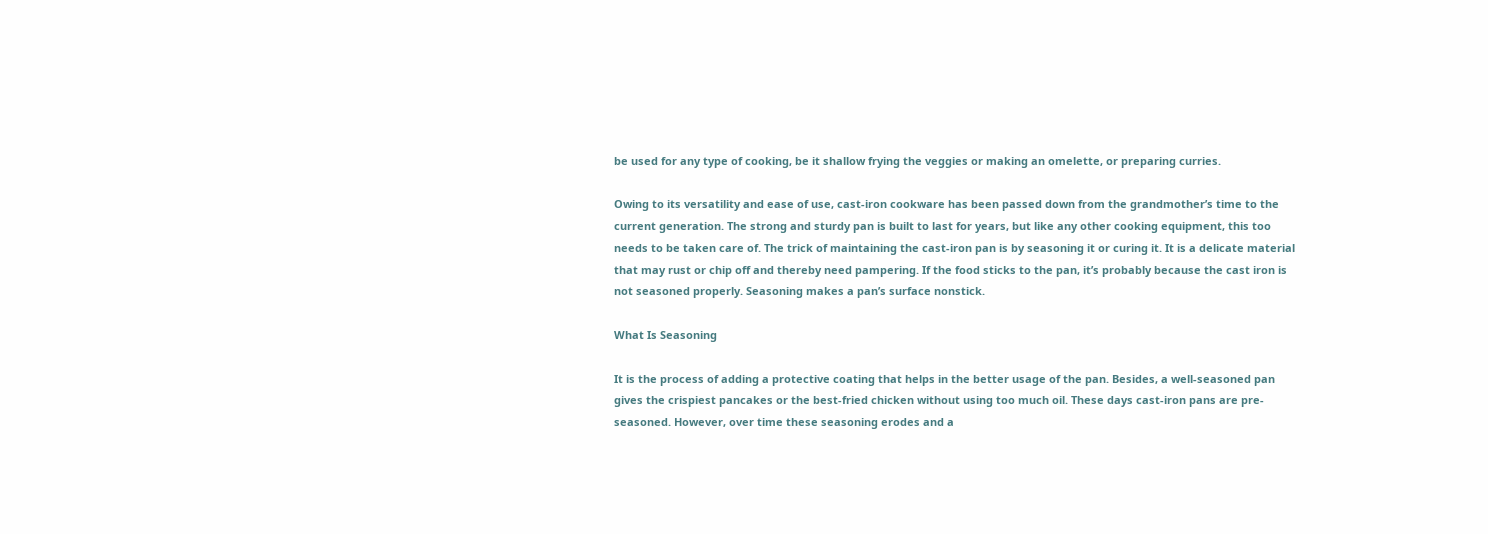be used for any type of cooking, be it shallow frying the veggies or making an omelette, or preparing curries.

Owing to its versatility and ease of use, cast-iron cookware has been passed down from the grandmother’s time to the current generation. The strong and sturdy pan is built to last for years, but like any other cooking equipment, this too needs to be taken care of. The trick of maintaining the cast-iron pan is by seasoning it or curing it. It is a delicate material that may rust or chip off and thereby need pampering. If the food sticks to the pan, it’s probably because the cast iron is not seasoned properly. Seasoning makes a pan’s surface nonstick.

What Is Seasoning

It is the process of adding a protective coating that helps in the better usage of the pan. Besides, a well-seasoned pan gives the crispiest pancakes or the best-fried chicken without using too much oil. These days cast-iron pans are pre-seasoned. However, over time these seasoning erodes and a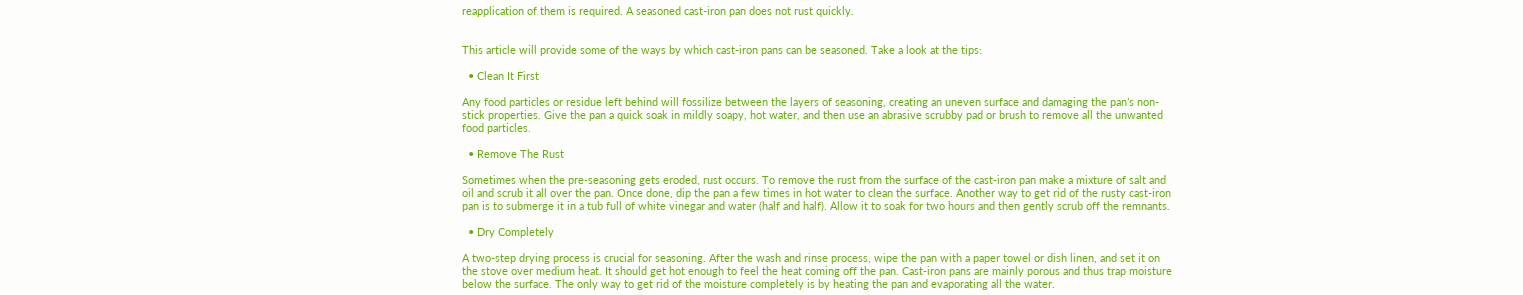reapplication of them is required. A seasoned cast-iron pan does not rust quickly.


This article will provide some of the ways by which cast-iron pans can be seasoned. Take a look at the tips:

  • Clean It First

Any food particles or residue left behind will fossilize between the layers of seasoning, creating an uneven surface and damaging the pan’s non-stick properties. Give the pan a quick soak in mildly soapy, hot water, and then use an abrasive scrubby pad or brush to remove all the unwanted food particles.

  • Remove The Rust

Sometimes when the pre-seasoning gets eroded, rust occurs. To remove the rust from the surface of the cast-iron pan make a mixture of salt and oil and scrub it all over the pan. Once done, dip the pan a few times in hot water to clean the surface. Another way to get rid of the rusty cast-iron pan is to submerge it in a tub full of white vinegar and water (half and half). Allow it to soak for two hours and then gently scrub off the remnants.

  • Dry Completely

A two-step drying process is crucial for seasoning. After the wash and rinse process, wipe the pan with a paper towel or dish linen, and set it on the stove over medium heat. It should get hot enough to feel the heat coming off the pan. Cast-iron pans are mainly porous and thus trap moisture below the surface. The only way to get rid of the moisture completely is by heating the pan and evaporating all the water.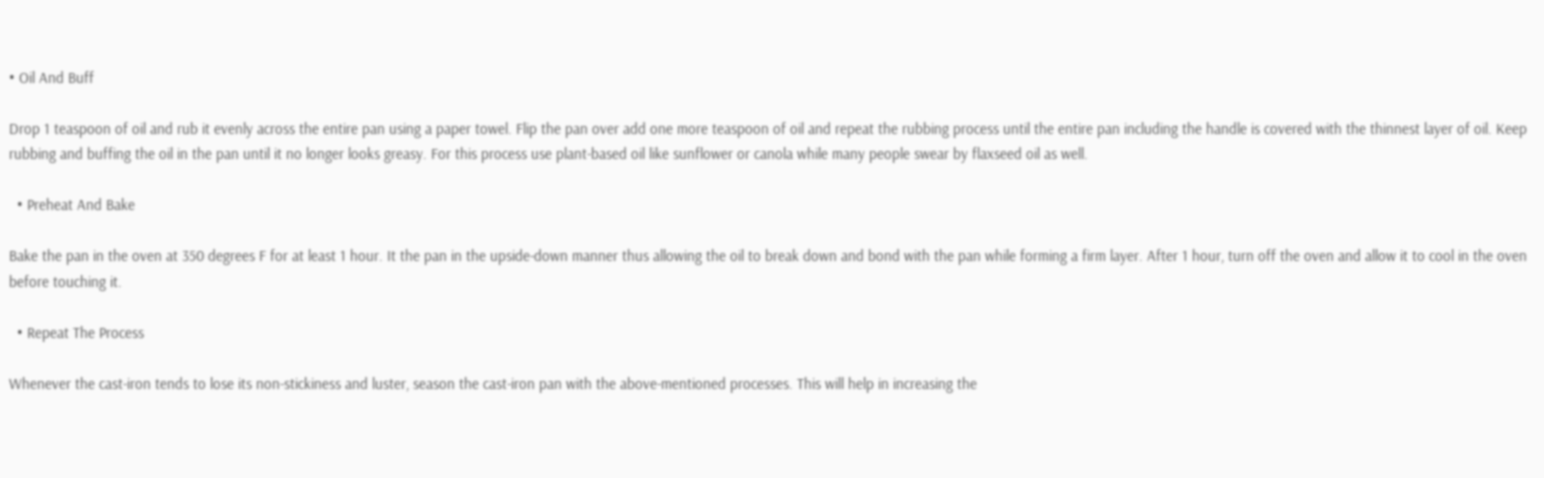• Oil And Buff

Drop 1 teaspoon of oil and rub it evenly across the entire pan using a paper towel. Flip the pan over add one more teaspoon of oil and repeat the rubbing process until the entire pan including the handle is covered with the thinnest layer of oil. Keep rubbing and buffing the oil in the pan until it no longer looks greasy. For this process use plant-based oil like sunflower or canola while many people swear by flaxseed oil as well.

  • Preheat And Bake

Bake the pan in the oven at 350 degrees F for at least 1 hour. It the pan in the upside-down manner thus allowing the oil to break down and bond with the pan while forming a firm layer. After 1 hour, turn off the oven and allow it to cool in the oven before touching it.

  • Repeat The Process

Whenever the cast-iron tends to lose its non-stickiness and luster, season the cast-iron pan with the above-mentioned processes. This will help in increasing the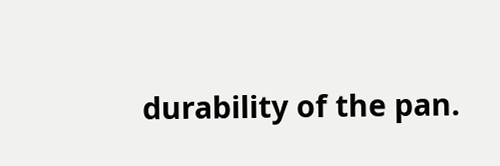durability of the pan.